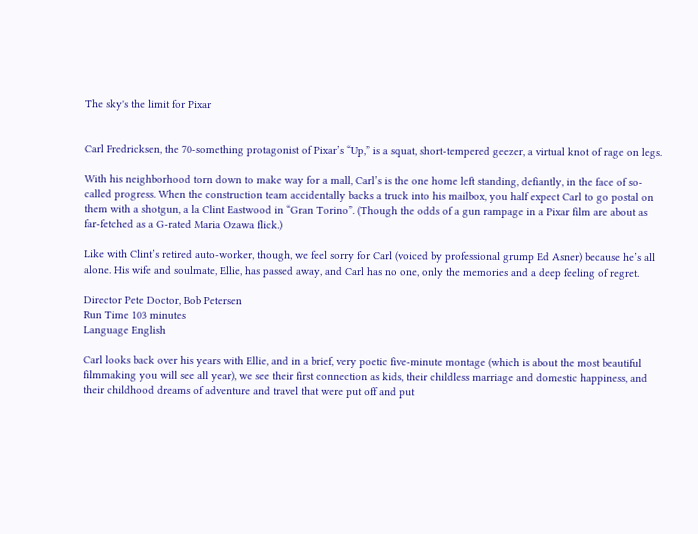The sky's the limit for Pixar


Carl Fredricksen, the 70-something protagonist of Pixar’s “Up,” is a squat, short-tempered geezer, a virtual knot of rage on legs.

With his neighborhood torn down to make way for a mall, Carl’s is the one home left standing, defiantly, in the face of so-called progress. When the construction team accidentally backs a truck into his mailbox, you half expect Carl to go postal on them with a shotgun, a la Clint Eastwood in “Gran Torino”. (Though the odds of a gun rampage in a Pixar film are about as far-fetched as a G-rated Maria Ozawa flick.)

Like with Clint’s retired auto-worker, though, we feel sorry for Carl (voiced by professional grump Ed Asner) because he’s all alone. His wife and soulmate, Ellie, has passed away, and Carl has no one, only the memories and a deep feeling of regret.

Director Pete Doctor, Bob Petersen
Run Time 103 minutes
Language English

Carl looks back over his years with Ellie, and in a brief, very poetic five-minute montage (which is about the most beautiful filmmaking you will see all year), we see their first connection as kids, their childless marriage and domestic happiness, and their childhood dreams of adventure and travel that were put off and put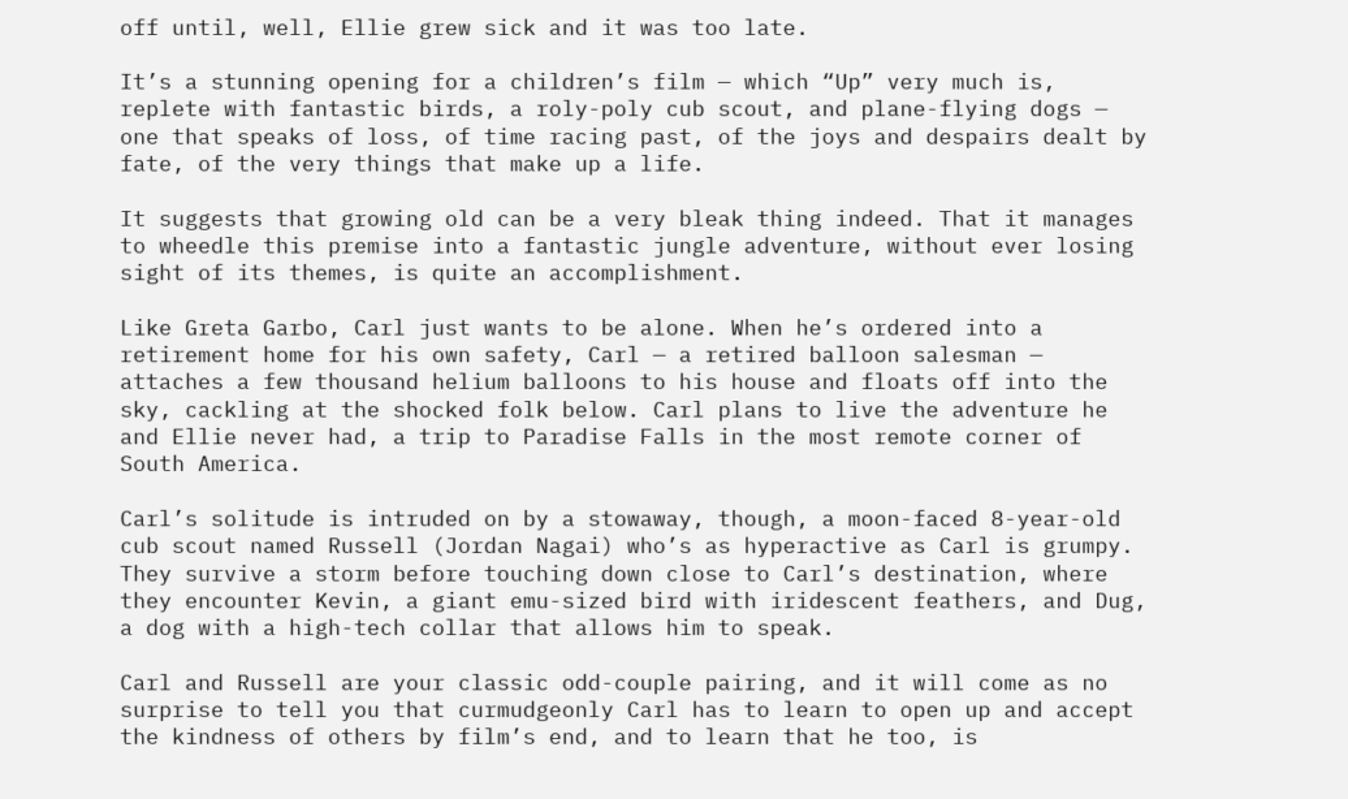off until, well, Ellie grew sick and it was too late.

It’s a stunning opening for a children’s film — which “Up” very much is, replete with fantastic birds, a roly-poly cub scout, and plane-flying dogs — one that speaks of loss, of time racing past, of the joys and despairs dealt by fate, of the very things that make up a life.

It suggests that growing old can be a very bleak thing indeed. That it manages to wheedle this premise into a fantastic jungle adventure, without ever losing sight of its themes, is quite an accomplishment.

Like Greta Garbo, Carl just wants to be alone. When he’s ordered into a retirement home for his own safety, Carl — a retired balloon salesman — attaches a few thousand helium balloons to his house and floats off into the sky, cackling at the shocked folk below. Carl plans to live the adventure he and Ellie never had, a trip to Paradise Falls in the most remote corner of South America.

Carl’s solitude is intruded on by a stowaway, though, a moon-faced 8-year-old cub scout named Russell (Jordan Nagai) who’s as hyperactive as Carl is grumpy. They survive a storm before touching down close to Carl’s destination, where they encounter Kevin, a giant emu-sized bird with iridescent feathers, and Dug, a dog with a high-tech collar that allows him to speak.

Carl and Russell are your classic odd-couple pairing, and it will come as no surprise to tell you that curmudgeonly Carl has to learn to open up and accept the kindness of others by film’s end, and to learn that he too, is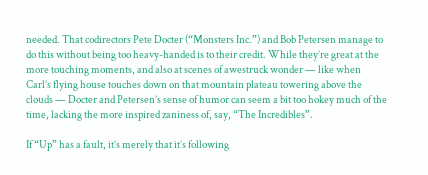needed. That codirectors Pete Docter (“Monsters Inc.”) and Bob Petersen manage to do this without being too heavy-handed is to their credit. While they’re great at the more touching moments, and also at scenes of awestruck wonder — like when Carl’s flying house touches down on that mountain plateau towering above the clouds — Docter and Petersen’s sense of humor can seem a bit too hokey much of the time, lacking the more inspired zaniness of, say, “The Incredibles”.

If “Up” has a fault, it’s merely that it’s following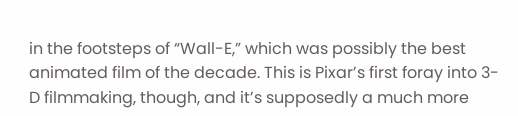in the footsteps of “Wall-E,” which was possibly the best animated film of the decade. This is Pixar’s first foray into 3-D filmmaking, though, and it’s supposedly a much more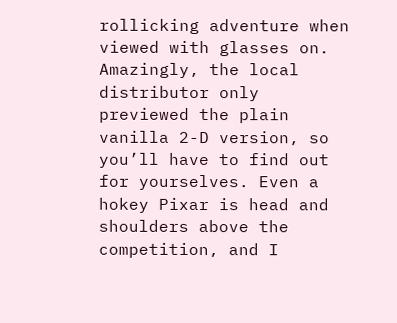rollicking adventure when viewed with glasses on. Amazingly, the local distributor only previewed the plain vanilla 2-D version, so you’ll have to find out for yourselves. Even a hokey Pixar is head and shoulders above the competition, and I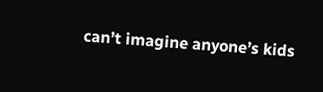can’t imagine anyone’s kids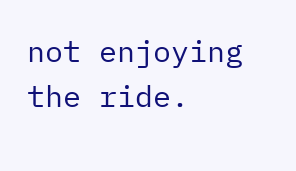not enjoying the ride.